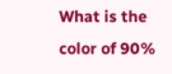What is the color of 90%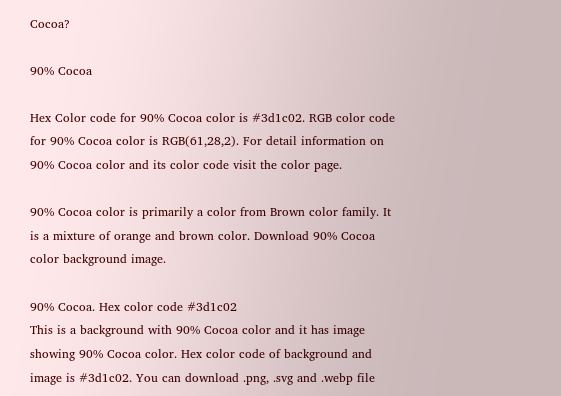Cocoa?

90% Cocoa

Hex Color code for 90% Cocoa color is #3d1c02. RGB color code for 90% Cocoa color is RGB(61,28,2). For detail information on 90% Cocoa color and its color code visit the color page.

90% Cocoa color is primarily a color from Brown color family. It is a mixture of orange and brown color. Download 90% Cocoa color background image.

90% Cocoa. Hex color code #3d1c02
This is a background with 90% Cocoa color and it has image showing 90% Cocoa color. Hex color code of background and image is #3d1c02. You can download .png, .svg and .webp file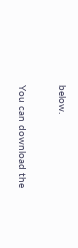below.

You can download the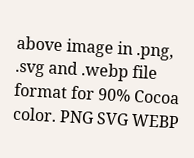above image in .png, .svg and .webp file format for 90% Cocoa color. PNG SVG WEBP